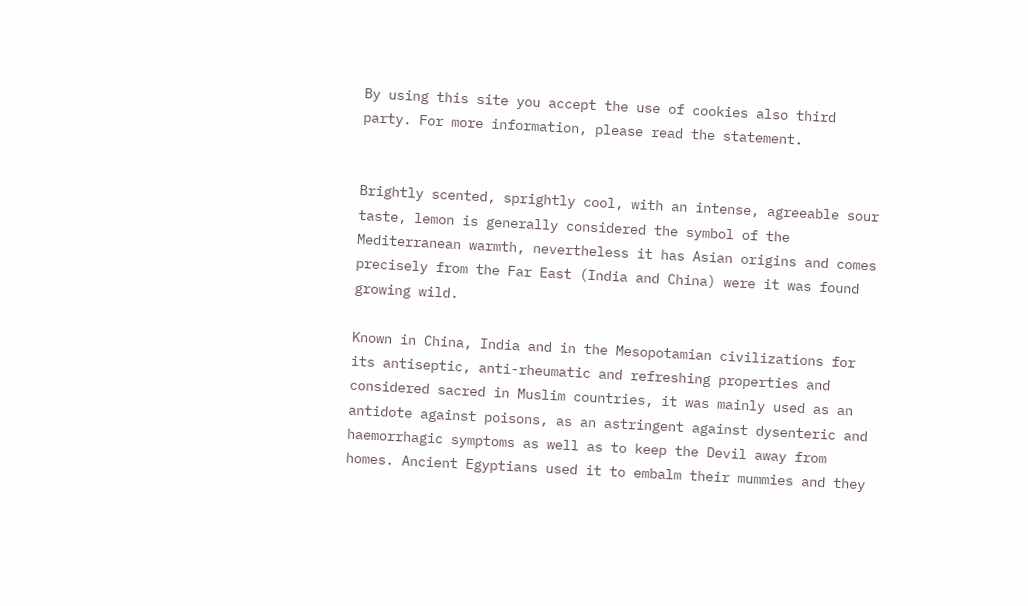By using this site you accept the use of cookies also third party. For more information, please read the statement.


Brightly scented, sprightly cool, with an intense, agreeable sour taste, lemon is generally considered the symbol of the Mediterranean warmth, nevertheless it has Asian origins and comes precisely from the Far East (India and China) were it was found growing wild.

Known in China, India and in the Mesopotamian civilizations for its antiseptic, anti-rheumatic and refreshing properties and considered sacred in Muslim countries, it was mainly used as an antidote against poisons, as an astringent against dysenteric and haemorrhagic symptoms as well as to keep the Devil away from homes. Ancient Egyptians used it to embalm their mummies and they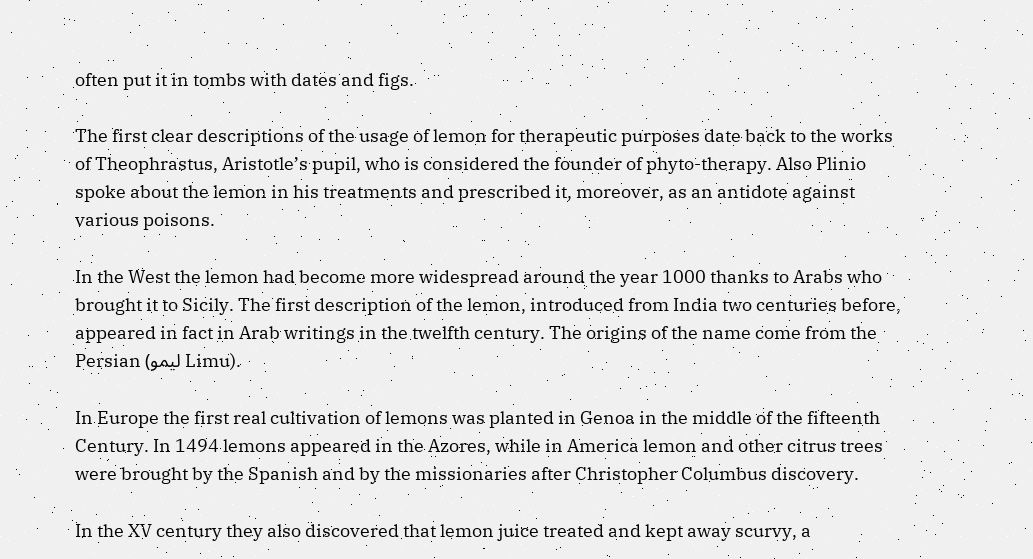often put it in tombs with dates and figs.

The first clear descriptions of the usage of lemon for therapeutic purposes date back to the works of Theophrastus, Aristotle’s pupil, who is considered the founder of phyto-therapy. Also Plinio spoke about the lemon in his treatments and prescribed it, moreover, as an antidote against various poisons.

In the West the lemon had become more widespread around the year 1000 thanks to Arabs who brought it to Sicily. The first description of the lemon, introduced from India two centuries before, appeared in fact in Arab writings in the twelfth century. The origins of the name come from the Persian (لیمو Limu).

In Europe the first real cultivation of lemons was planted in Genoa in the middle of the fifteenth Century. In 1494 lemons appeared in the Azores, while in America lemon and other citrus trees were brought by the Spanish and by the missionaries after Christopher Columbus discovery.

In the XV century they also discovered that lemon juice treated and kept away scurvy, a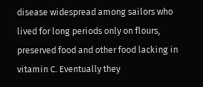disease widespread among sailors who lived for long periods only on flours, preserved food and other food lacking in vitamin C. Eventually they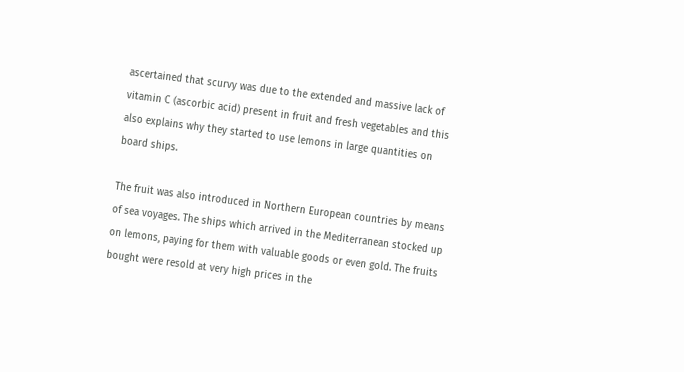ascertained that scurvy was due to the extended and massive lack of vitamin C (ascorbic acid) present in fruit and fresh vegetables and this also explains why they started to use lemons in large quantities on board ships.

The fruit was also introduced in Northern European countries by means of sea voyages. The ships which arrived in the Mediterranean stocked up on lemons, paying for them with valuable goods or even gold. The fruits bought were resold at very high prices in the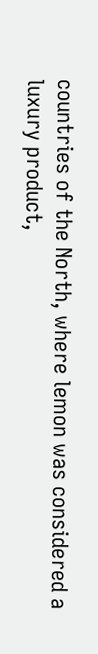countries of the North, where lemon was considered a luxury product,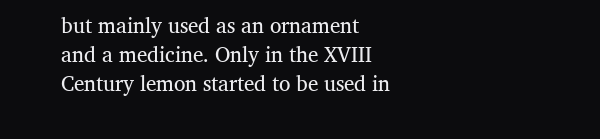but mainly used as an ornament and a medicine. Only in the XVIII Century lemon started to be used in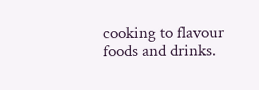cooking to flavour foods and drinks.